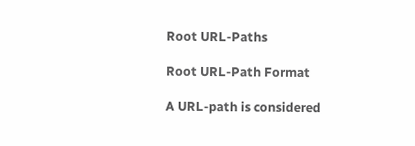Root URL-Paths

Root URL-Path Format

A URL-path is considered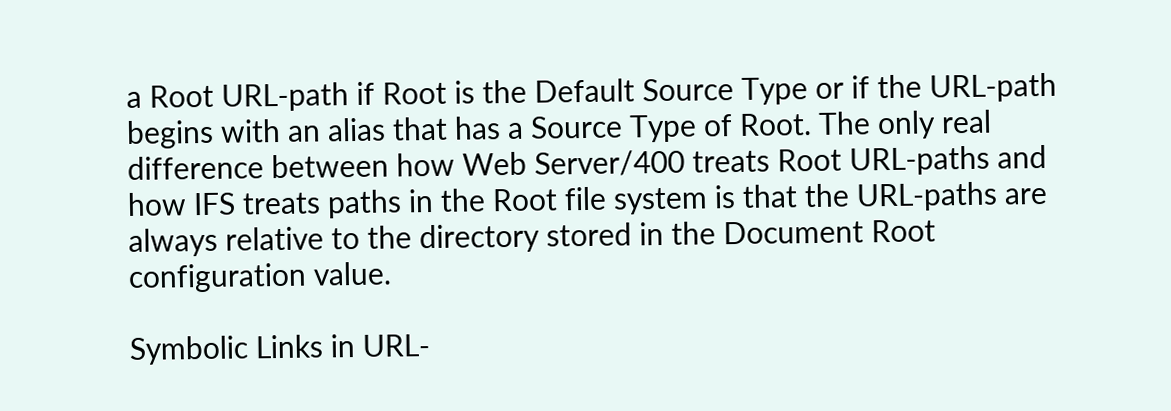a Root URL-path if Root is the Default Source Type or if the URL-path begins with an alias that has a Source Type of Root. The only real difference between how Web Server/400 treats Root URL-paths and how IFS treats paths in the Root file system is that the URL-paths are always relative to the directory stored in the Document Root configuration value.

Symbolic Links in URL-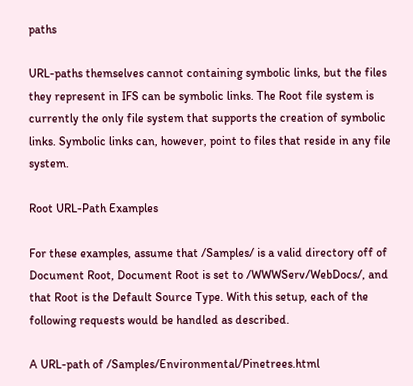paths

URL-paths themselves cannot containing symbolic links, but the files they represent in IFS can be symbolic links. The Root file system is currently the only file system that supports the creation of symbolic links. Symbolic links can, however, point to files that reside in any file system.

Root URL-Path Examples

For these examples, assume that /Samples/ is a valid directory off of Document Root, Document Root is set to /WWWServ/WebDocs/, and that Root is the Default Source Type. With this setup, each of the following requests would be handled as described.

A URL-path of /Samples/Environmental/Pinetrees.html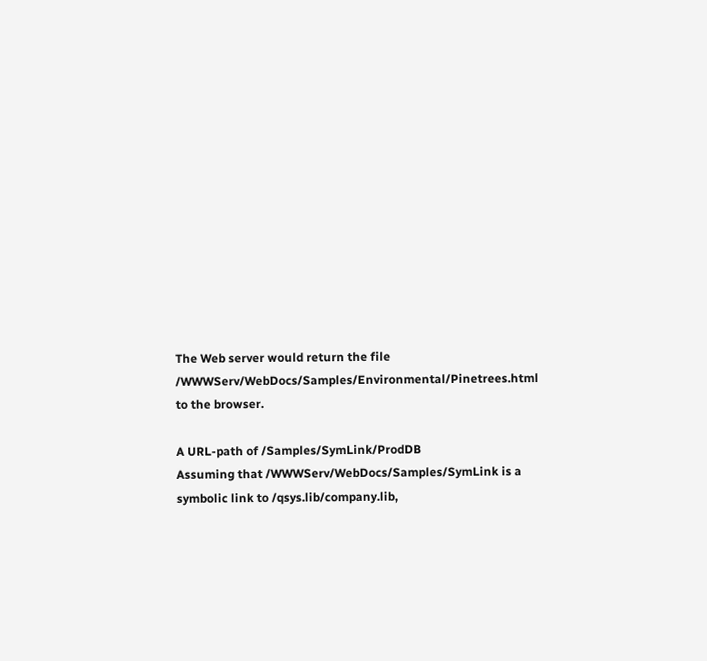The Web server would return the file /WWWServ/WebDocs/Samples/Environmental/Pinetrees.html to the browser.

A URL-path of /Samples/SymLink/ProdDB
Assuming that /WWWServ/WebDocs/Samples/SymLink is a symbolic link to /qsys.lib/company.lib,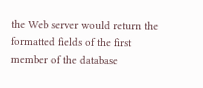the Web server would return the formatted fields of the first member of the database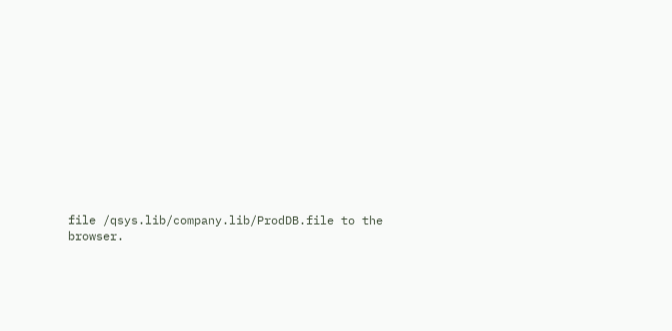file /qsys.lib/company.lib/ProdDB.file to the browser.